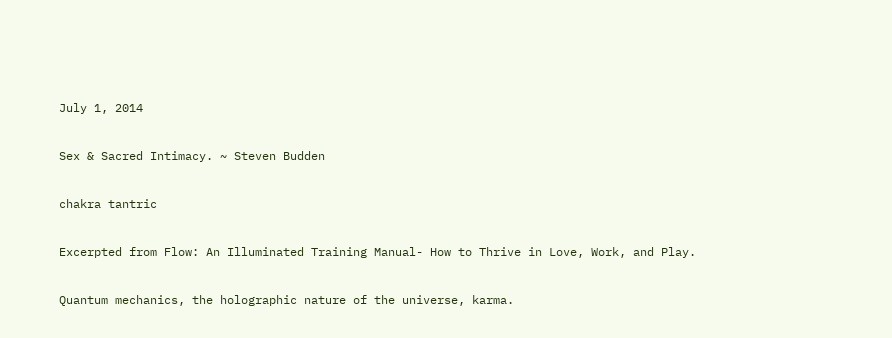July 1, 2014

Sex & Sacred Intimacy. ~ Steven Budden

chakra tantric

Excerpted from Flow: An Illuminated Training Manual- How to Thrive in Love, Work, and Play.

Quantum mechanics, the holographic nature of the universe, karma.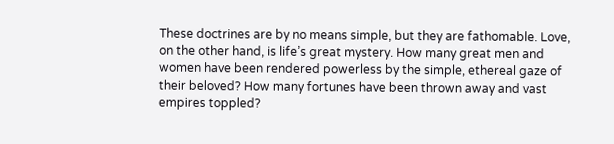These doctrines are by no means simple, but they are fathomable. Love, on the other hand, is life’s great mystery. How many great men and women have been rendered powerless by the simple, ethereal gaze of their beloved? How many fortunes have been thrown away and vast empires toppled?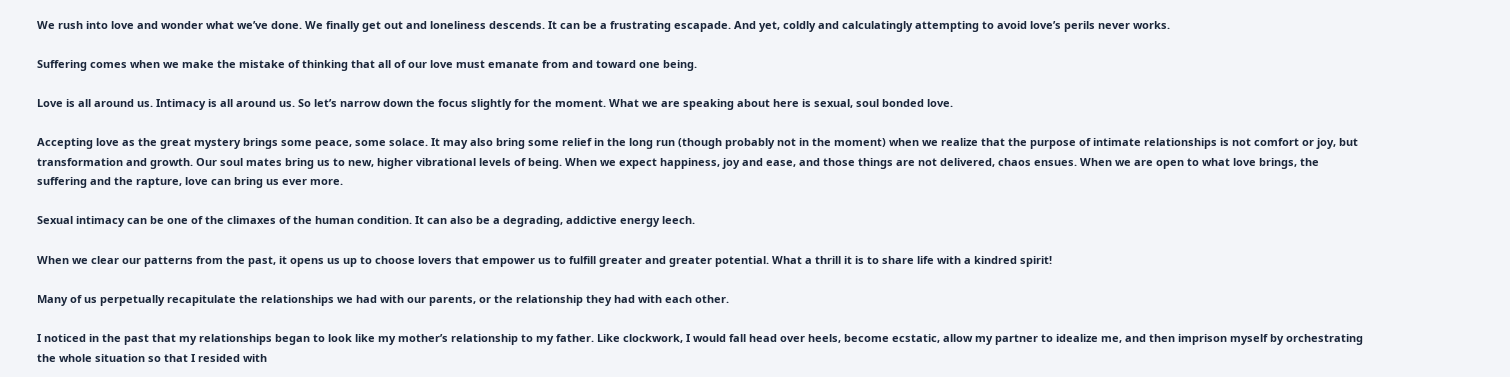We rush into love and wonder what we’ve done. We finally get out and loneliness descends. It can be a frustrating escapade. And yet, coldly and calculatingly attempting to avoid love’s perils never works.

Suffering comes when we make the mistake of thinking that all of our love must emanate from and toward one being.

Love is all around us. Intimacy is all around us. So let’s narrow down the focus slightly for the moment. What we are speaking about here is sexual, soul bonded love.

Accepting love as the great mystery brings some peace, some solace. It may also bring some relief in the long run (though probably not in the moment) when we realize that the purpose of intimate relationships is not comfort or joy, but transformation and growth. Our soul mates bring us to new, higher vibrational levels of being. When we expect happiness, joy and ease, and those things are not delivered, chaos ensues. When we are open to what love brings, the suffering and the rapture, love can bring us ever more.

Sexual intimacy can be one of the climaxes of the human condition. It can also be a degrading, addictive energy leech.

When we clear our patterns from the past, it opens us up to choose lovers that empower us to fulfill greater and greater potential. What a thrill it is to share life with a kindred spirit!

Many of us perpetually recapitulate the relationships we had with our parents, or the relationship they had with each other.

I noticed in the past that my relationships began to look like my mother’s relationship to my father. Like clockwork, I would fall head over heels, become ecstatic, allow my partner to idealize me, and then imprison myself by orchestrating the whole situation so that I resided with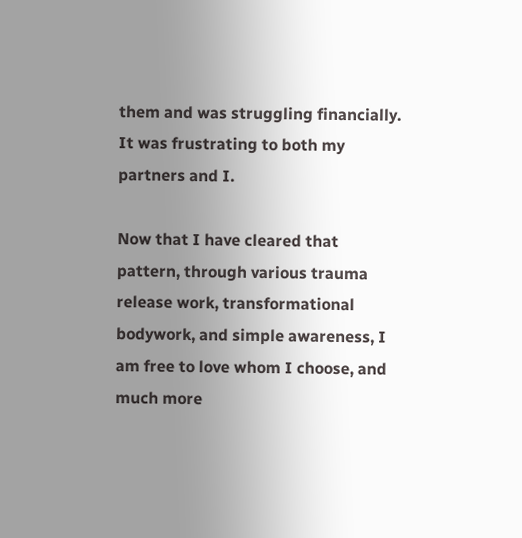them and was struggling financially. It was frustrating to both my partners and I.

Now that I have cleared that pattern, through various trauma release work, transformational bodywork, and simple awareness, I am free to love whom I choose, and much more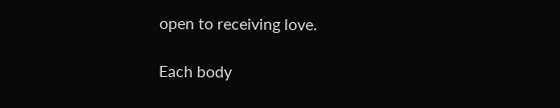open to receiving love.

Each body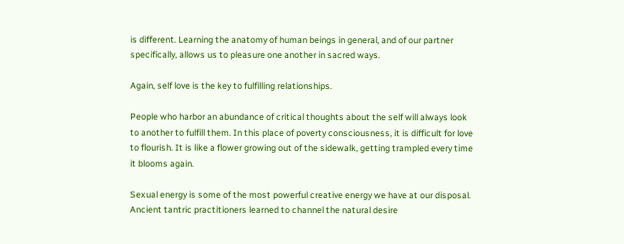is different. Learning the anatomy of human beings in general, and of our partner specifically, allows us to pleasure one another in sacred ways.

Again, self love is the key to fulfilling relationships.

People who harbor an abundance of critical thoughts about the self will always look to another to fulfill them. In this place of poverty consciousness, it is difficult for love to flourish. It is like a flower growing out of the sidewalk, getting trampled every time it blooms again.

Sexual energy is some of the most powerful creative energy we have at our disposal. Ancient tantric practitioners learned to channel the natural desire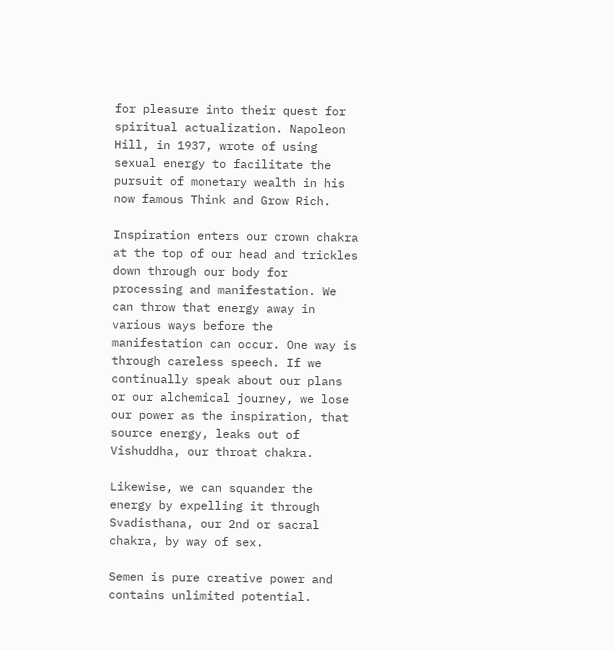for pleasure into their quest for spiritual actualization. Napoleon Hill, in 1937, wrote of using sexual energy to facilitate the pursuit of monetary wealth in his now famous Think and Grow Rich.

Inspiration enters our crown chakra at the top of our head and trickles down through our body for processing and manifestation. We can throw that energy away in various ways before the manifestation can occur. One way is through careless speech. If we continually speak about our plans or our alchemical journey, we lose our power as the inspiration, that source energy, leaks out of Vishuddha, our throat chakra.

Likewise, we can squander the energy by expelling it through Svadisthana, our 2nd or sacral chakra, by way of sex.

Semen is pure creative power and contains unlimited potential.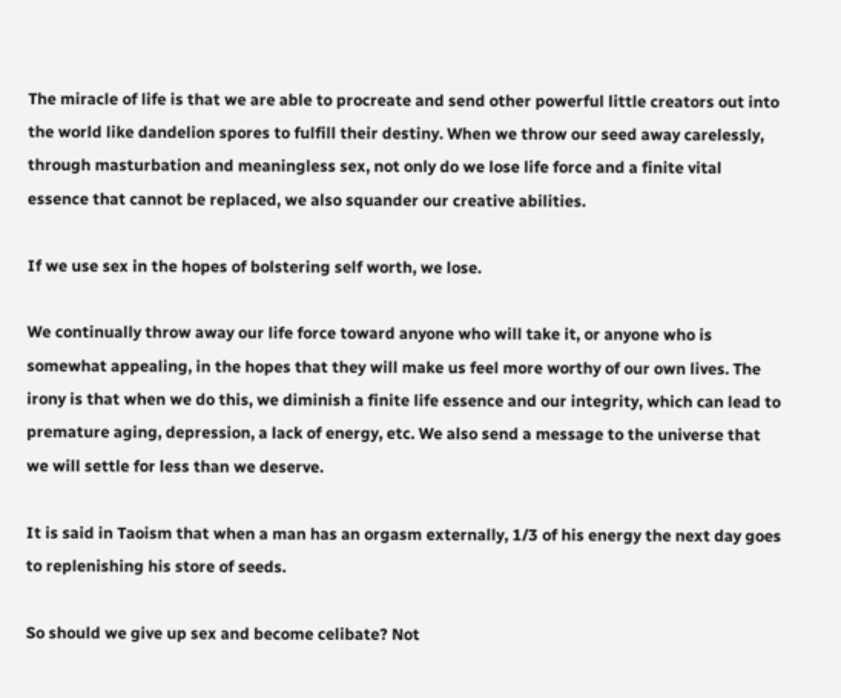The miracle of life is that we are able to procreate and send other powerful little creators out into the world like dandelion spores to fulfill their destiny. When we throw our seed away carelessly, through masturbation and meaningless sex, not only do we lose life force and a finite vital essence that cannot be replaced, we also squander our creative abilities.

If we use sex in the hopes of bolstering self worth, we lose.

We continually throw away our life force toward anyone who will take it, or anyone who is somewhat appealing, in the hopes that they will make us feel more worthy of our own lives. The irony is that when we do this, we diminish a finite life essence and our integrity, which can lead to premature aging, depression, a lack of energy, etc. We also send a message to the universe that we will settle for less than we deserve.

It is said in Taoism that when a man has an orgasm externally, 1/3 of his energy the next day goes to replenishing his store of seeds.

So should we give up sex and become celibate? Not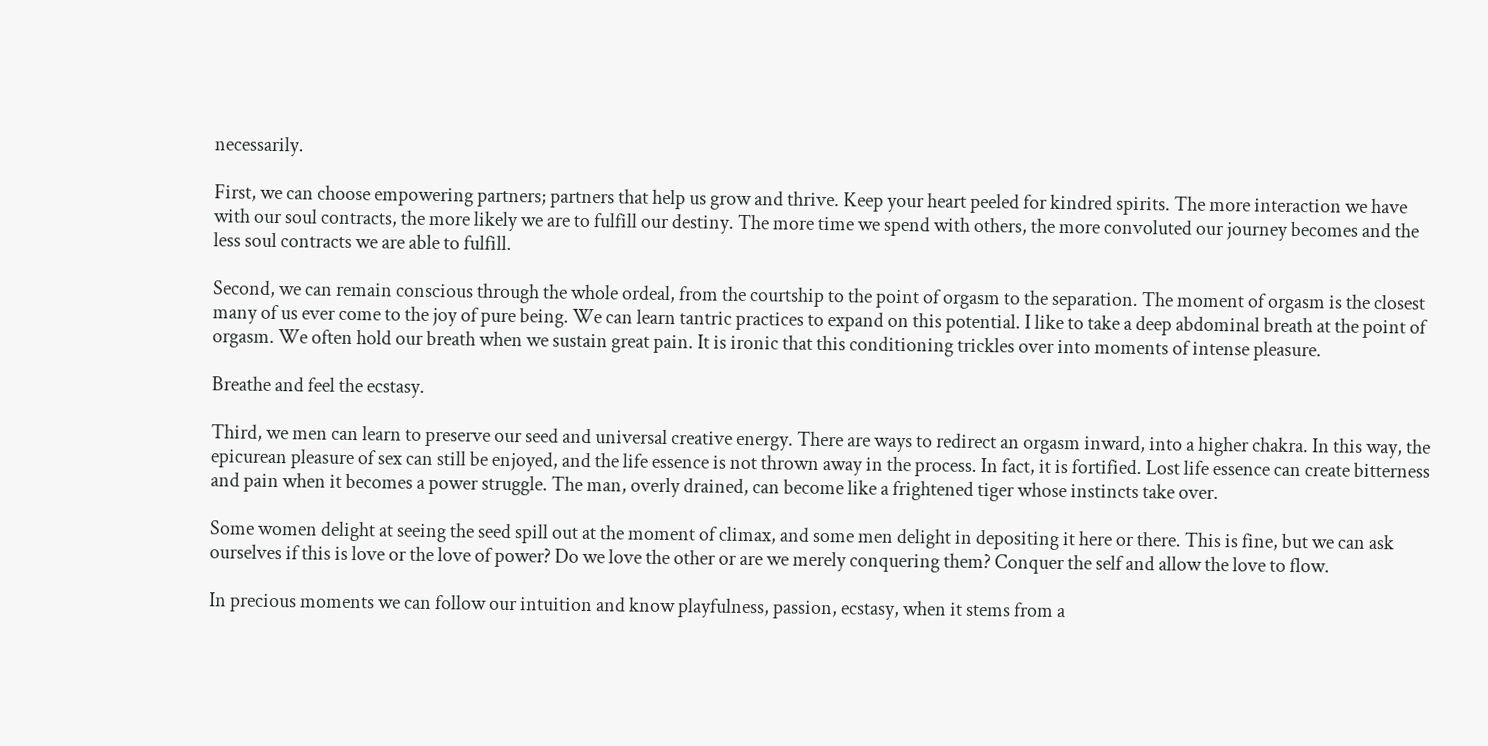necessarily.

First, we can choose empowering partners; partners that help us grow and thrive. Keep your heart peeled for kindred spirits. The more interaction we have with our soul contracts, the more likely we are to fulfill our destiny. The more time we spend with others, the more convoluted our journey becomes and the less soul contracts we are able to fulfill.

Second, we can remain conscious through the whole ordeal, from the courtship to the point of orgasm to the separation. The moment of orgasm is the closest many of us ever come to the joy of pure being. We can learn tantric practices to expand on this potential. I like to take a deep abdominal breath at the point of orgasm. We often hold our breath when we sustain great pain. It is ironic that this conditioning trickles over into moments of intense pleasure.

Breathe and feel the ecstasy.

Third, we men can learn to preserve our seed and universal creative energy. There are ways to redirect an orgasm inward, into a higher chakra. In this way, the epicurean pleasure of sex can still be enjoyed, and the life essence is not thrown away in the process. In fact, it is fortified. Lost life essence can create bitterness and pain when it becomes a power struggle. The man, overly drained, can become like a frightened tiger whose instincts take over.

Some women delight at seeing the seed spill out at the moment of climax, and some men delight in depositing it here or there. This is fine, but we can ask ourselves if this is love or the love of power? Do we love the other or are we merely conquering them? Conquer the self and allow the love to flow.

In precious moments we can follow our intuition and know playfulness, passion, ecstasy, when it stems from a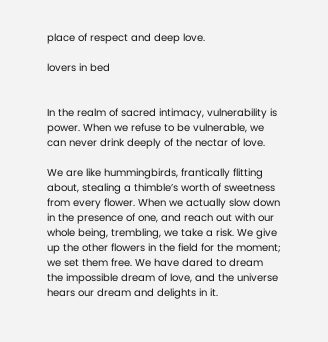place of respect and deep love.

lovers in bed


In the realm of sacred intimacy, vulnerability is power. When we refuse to be vulnerable, we can never drink deeply of the nectar of love.

We are like hummingbirds, frantically flitting about, stealing a thimble’s worth of sweetness from every flower. When we actually slow down in the presence of one, and reach out with our whole being, trembling, we take a risk. We give up the other flowers in the field for the moment; we set them free. We have dared to dream the impossible dream of love, and the universe hears our dream and delights in it.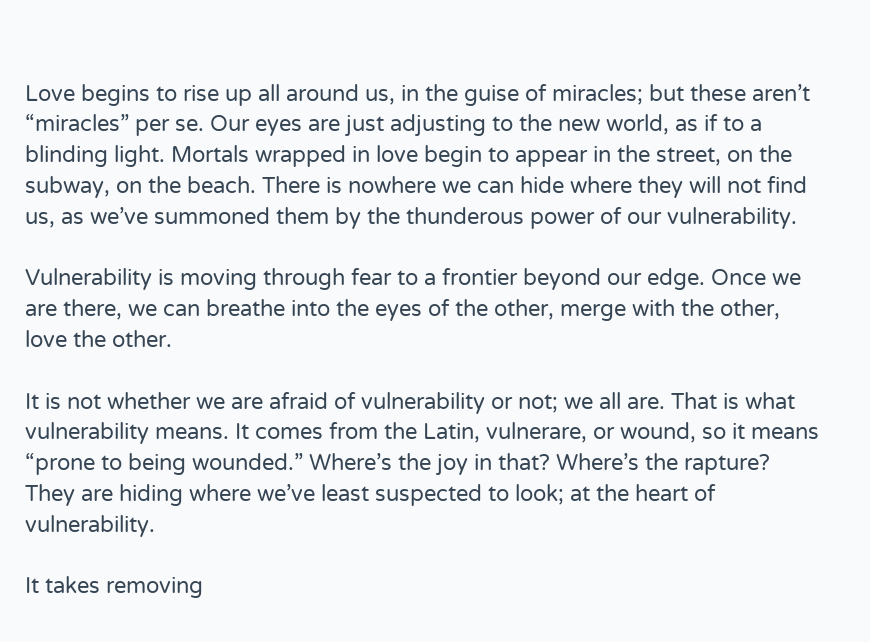Love begins to rise up all around us, in the guise of miracles; but these aren’t “miracles” per se. Our eyes are just adjusting to the new world, as if to a blinding light. Mortals wrapped in love begin to appear in the street, on the subway, on the beach. There is nowhere we can hide where they will not find us, as we’ve summoned them by the thunderous power of our vulnerability.

Vulnerability is moving through fear to a frontier beyond our edge. Once we are there, we can breathe into the eyes of the other, merge with the other, love the other.

It is not whether we are afraid of vulnerability or not; we all are. That is what vulnerability means. It comes from the Latin, vulnerare, or wound, so it means “prone to being wounded.” Where’s the joy in that? Where’s the rapture? They are hiding where we’ve least suspected to look; at the heart of vulnerability.

It takes removing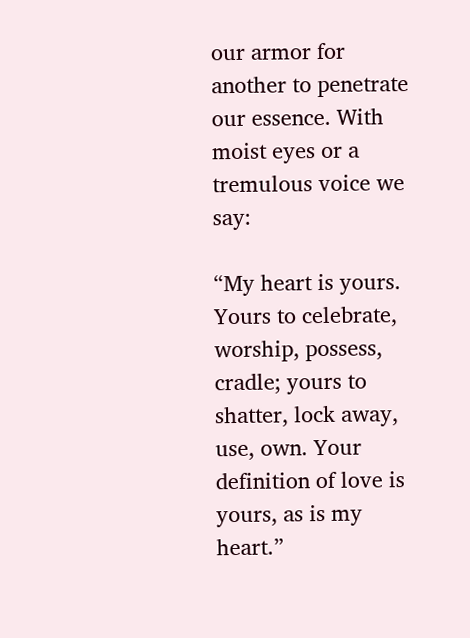our armor for another to penetrate our essence. With moist eyes or a tremulous voice we say:

“My heart is yours. Yours to celebrate, worship, possess, cradle; yours to shatter, lock away, use, own. Your definition of love is yours, as is my heart.”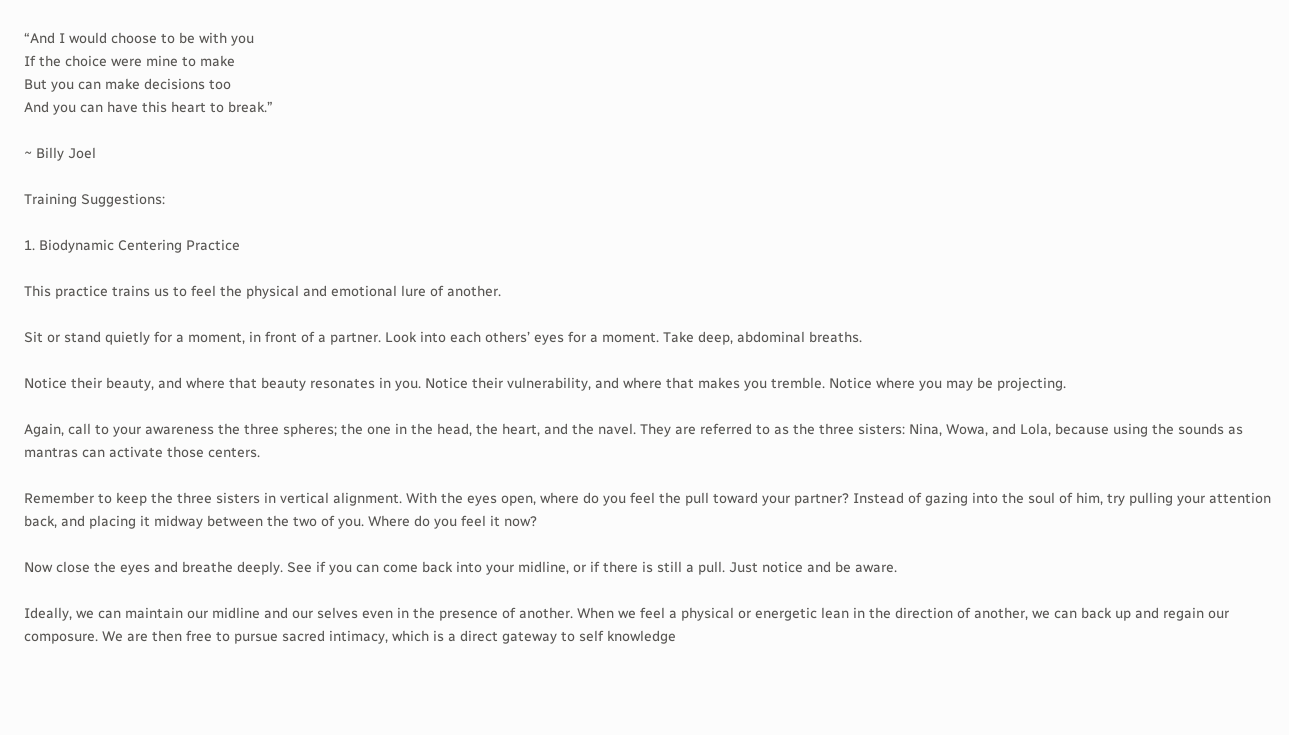“And I would choose to be with you
If the choice were mine to make
But you can make decisions too
And you can have this heart to break.”

~ Billy Joel

Training Suggestions:

1. Biodynamic Centering Practice

This practice trains us to feel the physical and emotional lure of another.

Sit or stand quietly for a moment, in front of a partner. Look into each others’ eyes for a moment. Take deep, abdominal breaths.

Notice their beauty, and where that beauty resonates in you. Notice their vulnerability, and where that makes you tremble. Notice where you may be projecting.

Again, call to your awareness the three spheres; the one in the head, the heart, and the navel. They are referred to as the three sisters: Nina, Wowa, and Lola, because using the sounds as mantras can activate those centers.

Remember to keep the three sisters in vertical alignment. With the eyes open, where do you feel the pull toward your partner? Instead of gazing into the soul of him, try pulling your attention back, and placing it midway between the two of you. Where do you feel it now?

Now close the eyes and breathe deeply. See if you can come back into your midline, or if there is still a pull. Just notice and be aware.

Ideally, we can maintain our midline and our selves even in the presence of another. When we feel a physical or energetic lean in the direction of another, we can back up and regain our composure. We are then free to pursue sacred intimacy, which is a direct gateway to self knowledge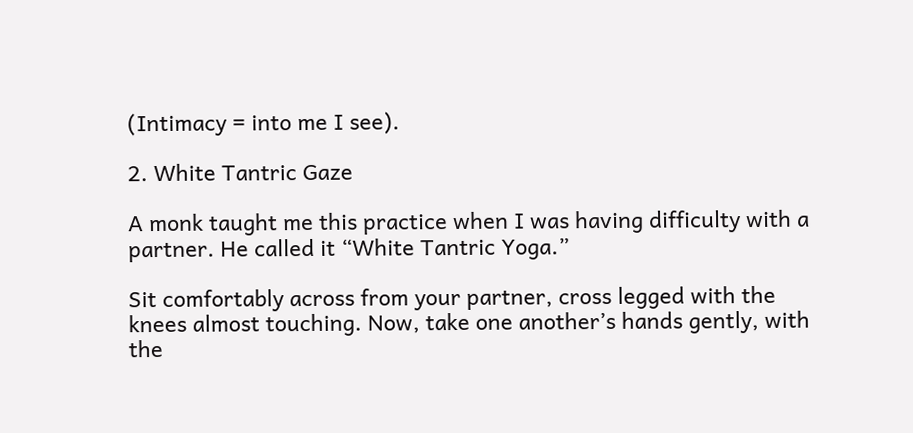(Intimacy = into me I see).

2. White Tantric Gaze

A monk taught me this practice when I was having difficulty with a partner. He called it “White Tantric Yoga.”

Sit comfortably across from your partner, cross legged with the knees almost touching. Now, take one another’s hands gently, with the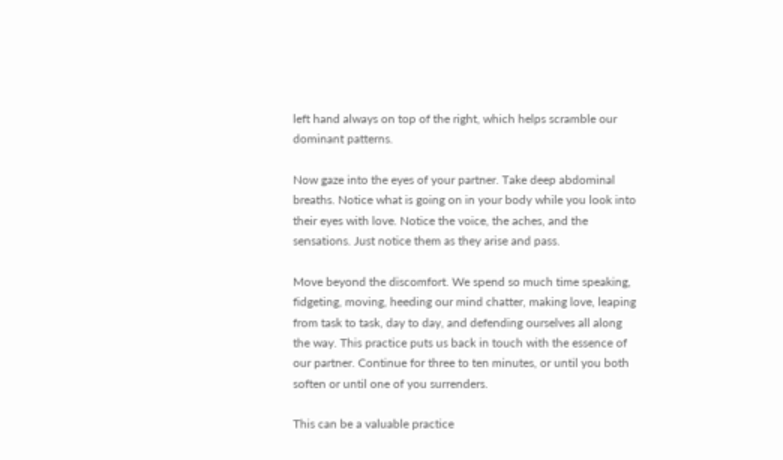left hand always on top of the right, which helps scramble our dominant patterns.

Now gaze into the eyes of your partner. Take deep abdominal breaths. Notice what is going on in your body while you look into their eyes with love. Notice the voice, the aches, and the sensations. Just notice them as they arise and pass.

Move beyond the discomfort. We spend so much time speaking, fidgeting, moving, heeding our mind chatter, making love, leaping from task to task, day to day, and defending ourselves all along the way. This practice puts us back in touch with the essence of our partner. Continue for three to ten minutes, or until you both soften or until one of you surrenders.

This can be a valuable practice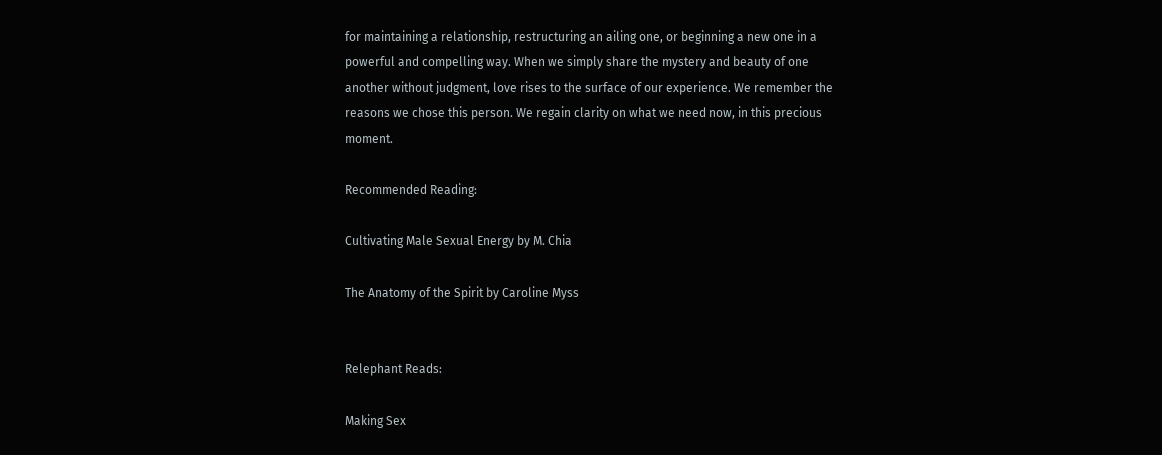for maintaining a relationship, restructuring an ailing one, or beginning a new one in a powerful and compelling way. When we simply share the mystery and beauty of one another without judgment, love rises to the surface of our experience. We remember the reasons we chose this person. We regain clarity on what we need now, in this precious moment.

Recommended Reading:

Cultivating Male Sexual Energy by M. Chia

The Anatomy of the Spirit by Caroline Myss


Relephant Reads:

Making Sex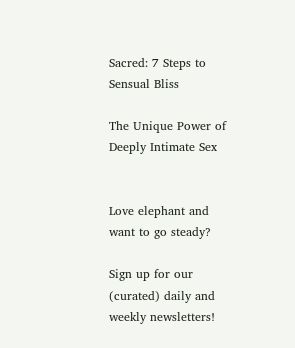Sacred: 7 Steps to Sensual Bliss

The Unique Power of Deeply Intimate Sex


Love elephant and want to go steady?

Sign up for our (curated) daily and weekly newsletters!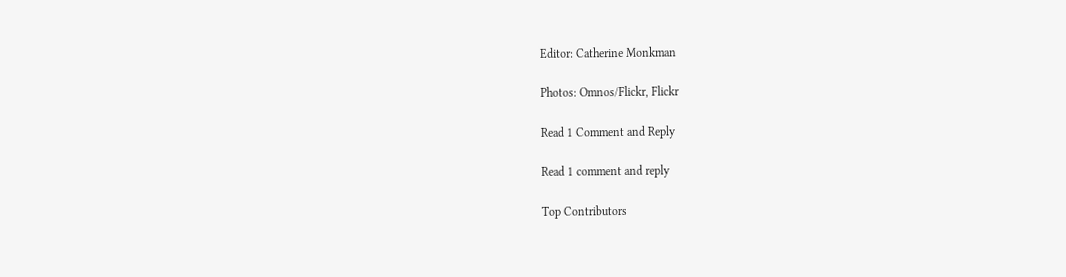Editor: Catherine Monkman

Photos: Omnos/Flickr, Flickr

Read 1 Comment and Reply

Read 1 comment and reply

Top Contributors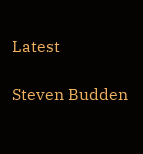Latest

Steven Budden